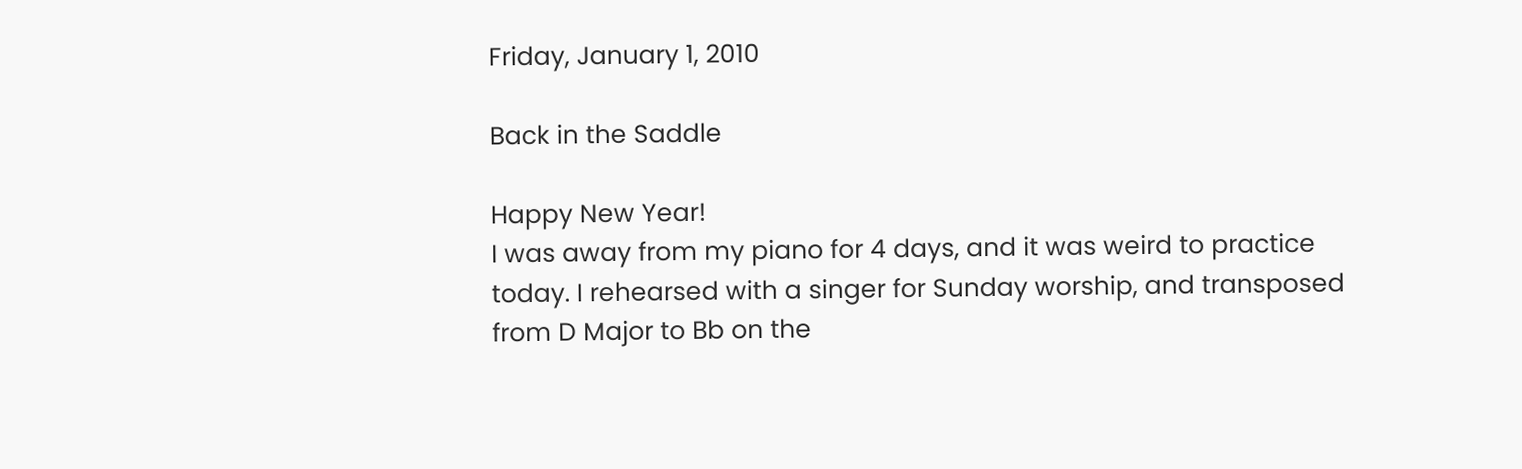Friday, January 1, 2010

Back in the Saddle

Happy New Year!
I was away from my piano for 4 days, and it was weird to practice today. I rehearsed with a singer for Sunday worship, and transposed from D Major to Bb on the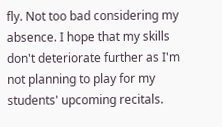fly. Not too bad considering my absence. I hope that my skills don't deteriorate further as I'm not planning to play for my students' upcoming recitals.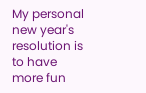My personal new year's resolution is to have more fun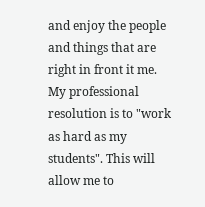and enjoy the people and things that are right in front it me.
My professional resolution is to "work as hard as my students". This will allow me to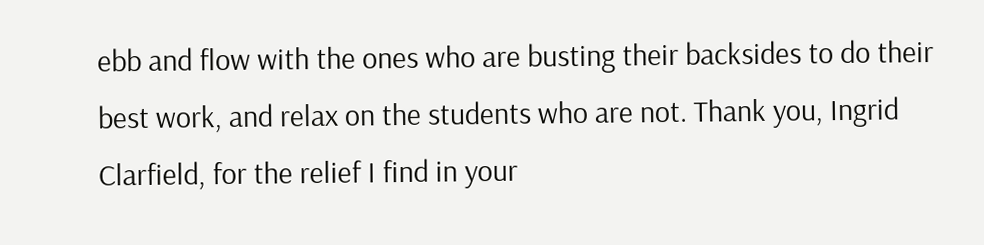ebb and flow with the ones who are busting their backsides to do their best work, and relax on the students who are not. Thank you, Ingrid Clarfield, for the relief I find in your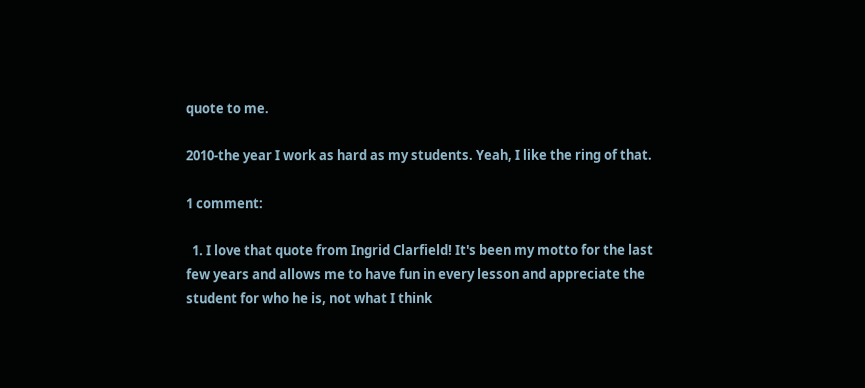quote to me.

2010-the year I work as hard as my students. Yeah, I like the ring of that.

1 comment:

  1. I love that quote from Ingrid Clarfield! It's been my motto for the last few years and allows me to have fun in every lesson and appreciate the student for who he is, not what I think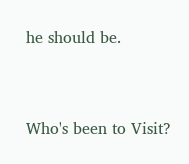he should be.


Who's been to Visit?